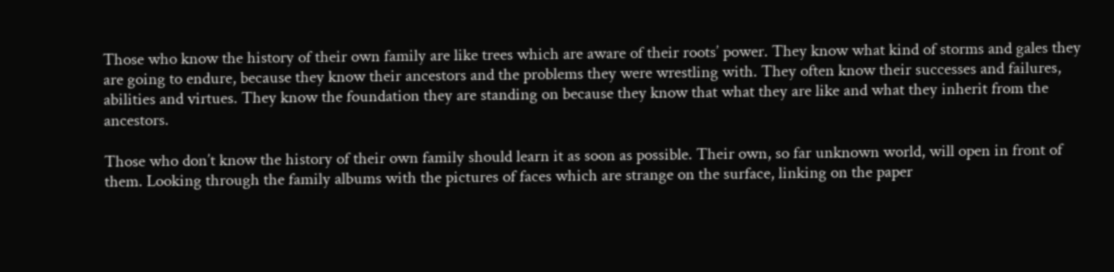Those who know the history of their own family are like trees which are aware of their roots’ power. They know what kind of storms and gales they are going to endure, because they know their ancestors and the problems they were wrestling with. They often know their successes and failures, abilities and virtues. They know the foundation they are standing on because they know that what they are like and what they inherit from the ancestors.

Those who don’t know the history of their own family should learn it as soon as possible. Their own, so far unknown world, will open in front of them. Looking through the family albums with the pictures of faces which are strange on the surface, linking on the paper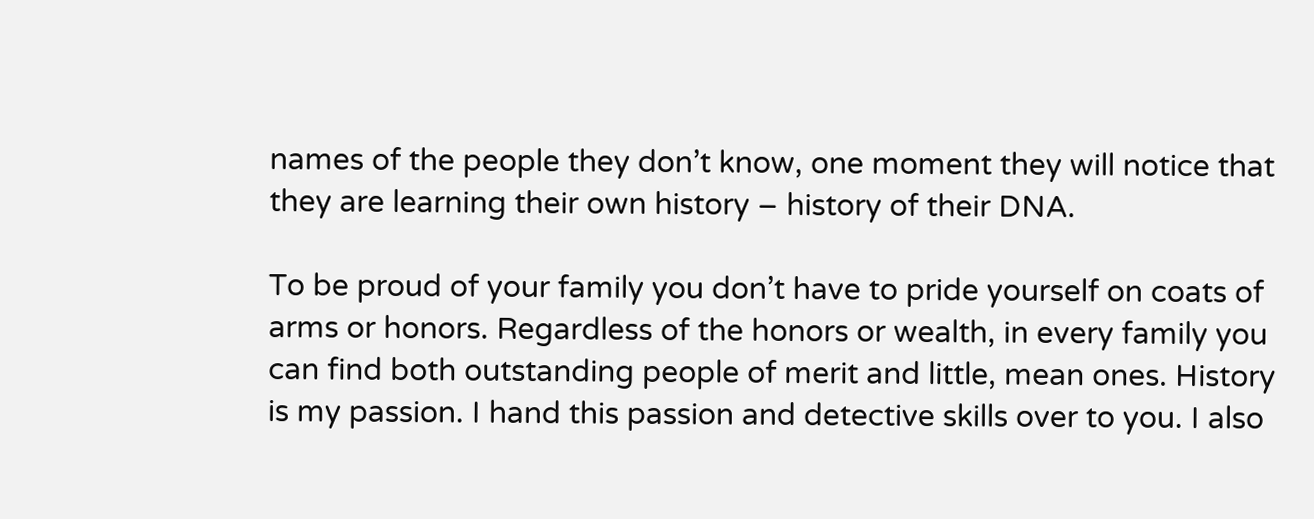names of the people they don’t know, one moment they will notice that they are learning their own history – history of their DNA.

To be proud of your family you don’t have to pride yourself on coats of arms or honors. Regardless of the honors or wealth, in every family you can find both outstanding people of merit and little, mean ones. History is my passion. I hand this passion and detective skills over to you. I also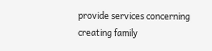provide services concerning creating family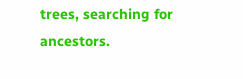trees, searching for ancestors.